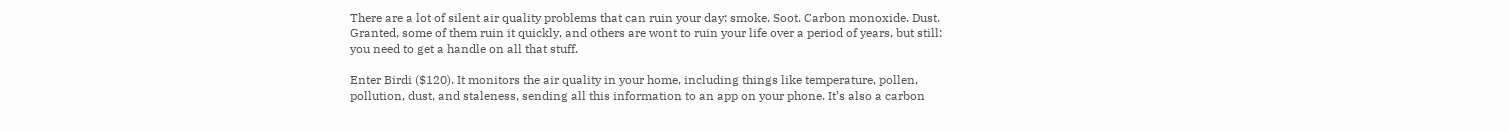There are a lot of silent air quality problems that can ruin your day: smoke. Soot. Carbon monoxide. Dust. Granted, some of them ruin it quickly, and others are wont to ruin your life over a period of years, but still: you need to get a handle on all that stuff.

Enter Birdi ($120). It monitors the air quality in your home, including things like temperature, pollen, pollution, dust, and staleness, sending all this information to an app on your phone. It’s also a carbon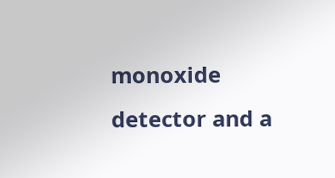monoxide detector and a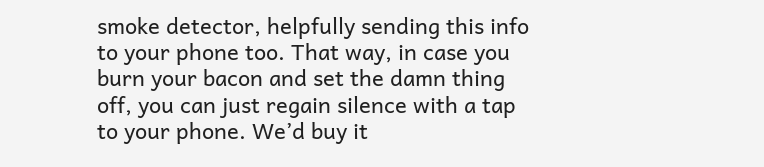smoke detector, helpfully sending this info to your phone too. That way, in case you burn your bacon and set the damn thing off, you can just regain silence with a tap to your phone. We’d buy it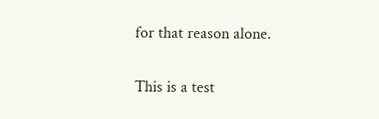for that reason alone.

This is a test